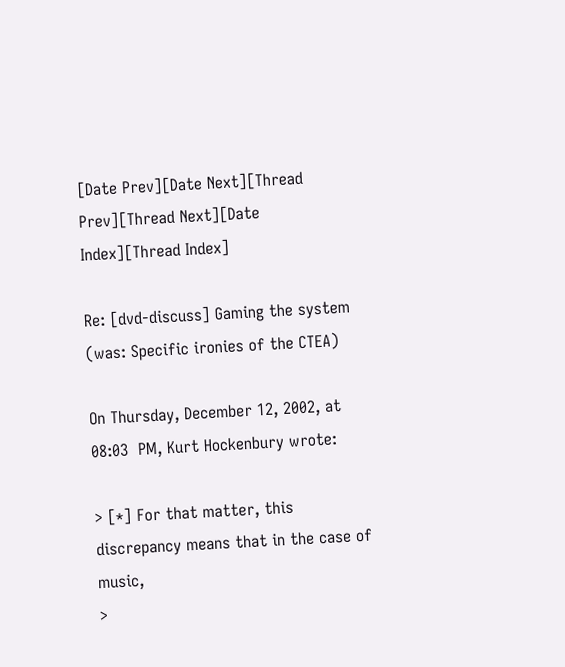[Date Prev][Date Next][Thread Prev][Thread Next][Date Index][Thread Index]

Re: [dvd-discuss] Gaming the system (was: Specific ironies of the CTEA)

On Thursday, December 12, 2002, at 08:03  PM, Kurt Hockenbury wrote:

> [*] For that matter, this discrepancy means that in the case of music,
>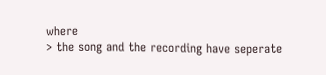where
> the song and the recording have seperate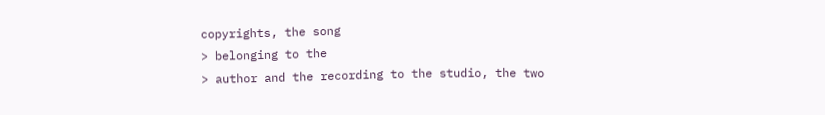copyrights, the song
> belonging to the
> author and the recording to the studio, the two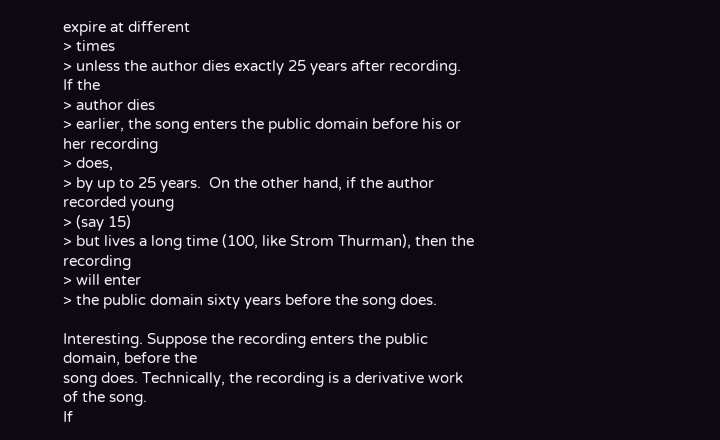expire at different
> times
> unless the author dies exactly 25 years after recording.  If the
> author dies
> earlier, the song enters the public domain before his or her recording
> does,
> by up to 25 years.  On the other hand, if the author recorded young
> (say 15)
> but lives a long time (100, like Strom Thurman), then the recording
> will enter
> the public domain sixty years before the song does.

Interesting. Suppose the recording enters the public domain, before the
song does. Technically, the recording is a derivative work of the song.
If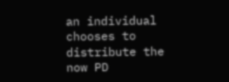an individual chooses to distribute the now PD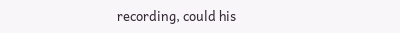recording, could his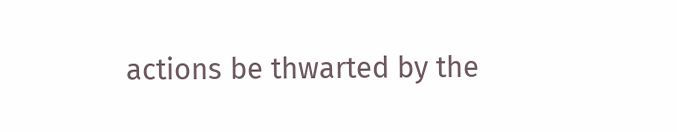actions be thwarted by the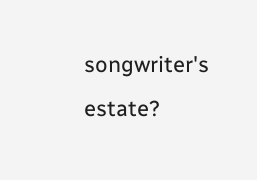songwriter's estate?